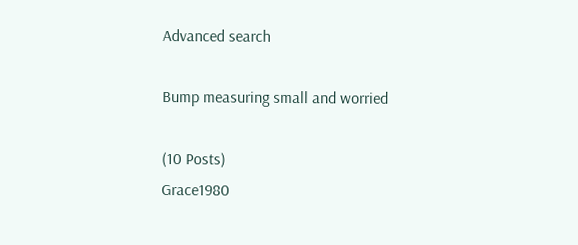Advanced search

Bump measuring small and worried

(10 Posts)
Grace1980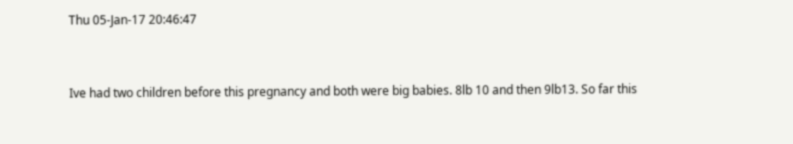Thu 05-Jan-17 20:46:47


Ive had two children before this pregnancy and both were big babies. 8lb 10 and then 9lb13. So far this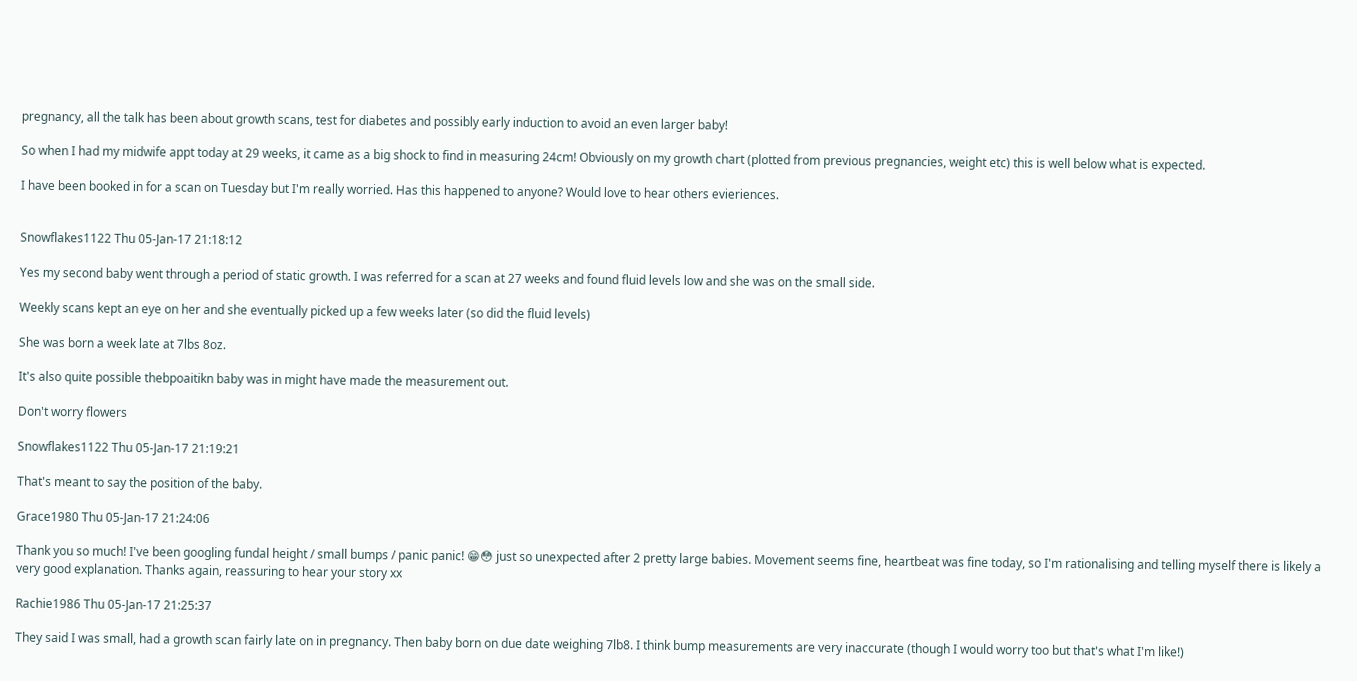pregnancy, all the talk has been about growth scans, test for diabetes and possibly early induction to avoid an even larger baby!

So when I had my midwife appt today at 29 weeks, it came as a big shock to find in measuring 24cm! Obviously on my growth chart (plotted from previous pregnancies, weight etc) this is well below what is expected.

I have been booked in for a scan on Tuesday but I'm really worried. Has this happened to anyone? Would love to hear others evieriences.


Snowflakes1122 Thu 05-Jan-17 21:18:12

Yes my second baby went through a period of static growth. I was referred for a scan at 27 weeks and found fluid levels low and she was on the small side.

Weekly scans kept an eye on her and she eventually picked up a few weeks later (so did the fluid levels)

She was born a week late at 7lbs 8oz.

It's also quite possible thebpoaitikn baby was in might have made the measurement out.

Don't worry flowers

Snowflakes1122 Thu 05-Jan-17 21:19:21

That's meant to say the position of the baby.

Grace1980 Thu 05-Jan-17 21:24:06

Thank you so much! I've been googling fundal height / small bumps / panic panic! 😁😳 just so unexpected after 2 pretty large babies. Movement seems fine, heartbeat was fine today, so I'm rationalising and telling myself there is likely a very good explanation. Thanks again, reassuring to hear your story xx

Rachie1986 Thu 05-Jan-17 21:25:37

They said I was small, had a growth scan fairly late on in pregnancy. Then baby born on due date weighing 7lb8. I think bump measurements are very inaccurate (though I would worry too but that's what I'm like!)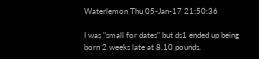Waterlemon Thu 05-Jan-17 21:50:36

I was "small for dates" but ds1 ended up being born 2 weeks late at 8.10 pounds.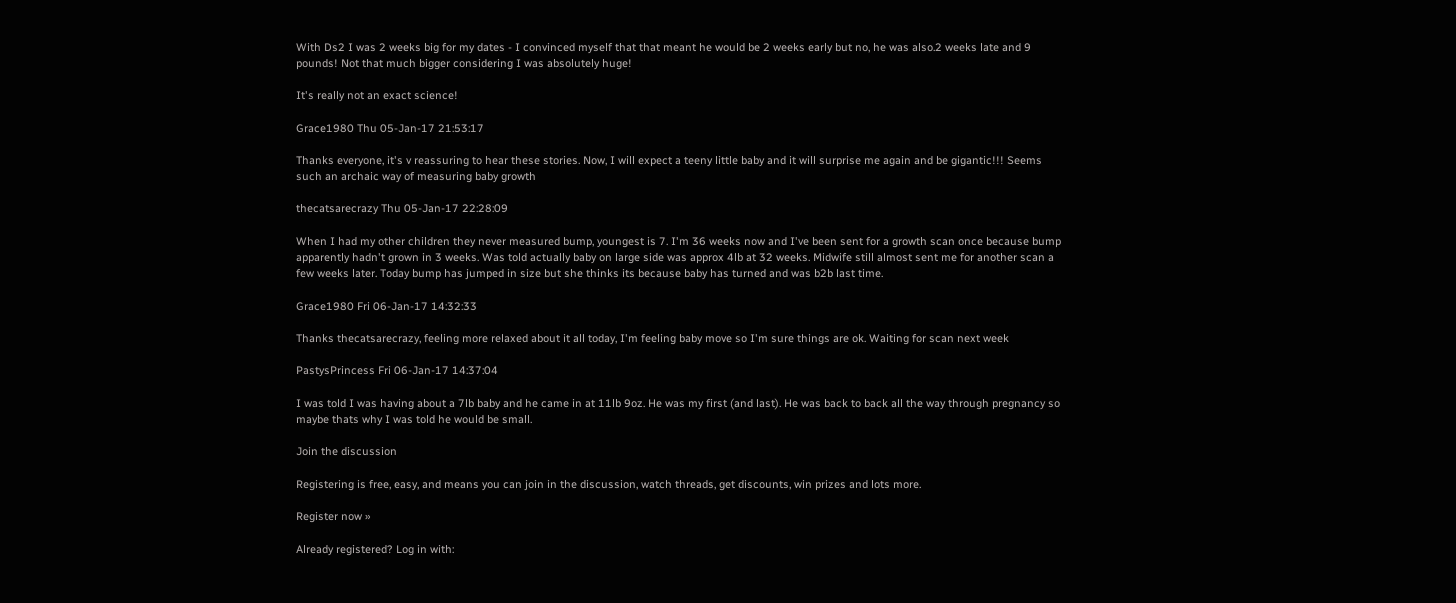With Ds2 I was 2 weeks big for my dates - I convinced myself that that meant he would be 2 weeks early but no, he was also.2 weeks late and 9 pounds! Not that much bigger considering I was absolutely huge!

It's really not an exact science!

Grace1980 Thu 05-Jan-17 21:53:17

Thanks everyone, it's v reassuring to hear these stories. Now, I will expect a teeny little baby and it will surprise me again and be gigantic!!! Seems such an archaic way of measuring baby growth

thecatsarecrazy Thu 05-Jan-17 22:28:09

When I had my other children they never measured bump, youngest is 7. I'm 36 weeks now and I've been sent for a growth scan once because bump apparently hadn't grown in 3 weeks. Was told actually baby on large side was approx 4lb at 32 weeks. Midwife still almost sent me for another scan a few weeks later. Today bump has jumped in size but she thinks its because baby has turned and was b2b last time.

Grace1980 Fri 06-Jan-17 14:32:33

Thanks thecatsarecrazy, feeling more relaxed about it all today, I'm feeling baby move so I'm sure things are ok. Waiting for scan next week

PastysPrincess Fri 06-Jan-17 14:37:04

I was told I was having about a 7lb baby and he came in at 11lb 9oz. He was my first (and last). He was back to back all the way through pregnancy so maybe thats why I was told he would be small.

Join the discussion

Registering is free, easy, and means you can join in the discussion, watch threads, get discounts, win prizes and lots more.

Register now »

Already registered? Log in with: